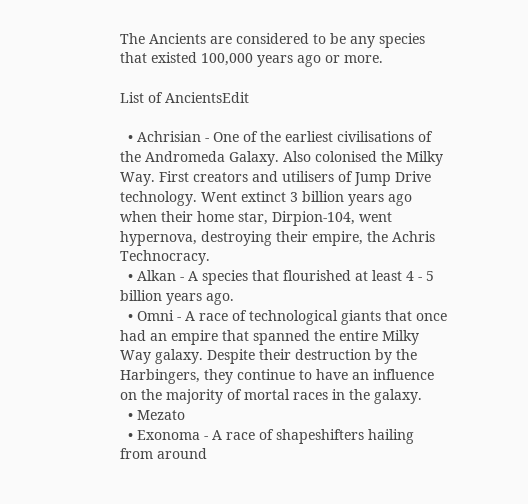The Ancients are considered to be any species that existed 100,000 years ago or more.

List of AncientsEdit

  • Achrisian - One of the earliest civilisations of the Andromeda Galaxy. Also colonised the Milky Way. First creators and utilisers of Jump Drive technology. Went extinct 3 billion years ago when their home star, Dirpion-104, went hypernova, destroying their empire, the Achris Technocracy.
  • Alkan - A species that flourished at least 4 - 5 billion years ago.
  • Omni - A race of technological giants that once had an empire that spanned the entire Milky Way galaxy. Despite their destruction by the Harbingers, they continue to have an influence on the majority of mortal races in the galaxy.
  • Mezato
  • Exonoma - A race of shapeshifters hailing from around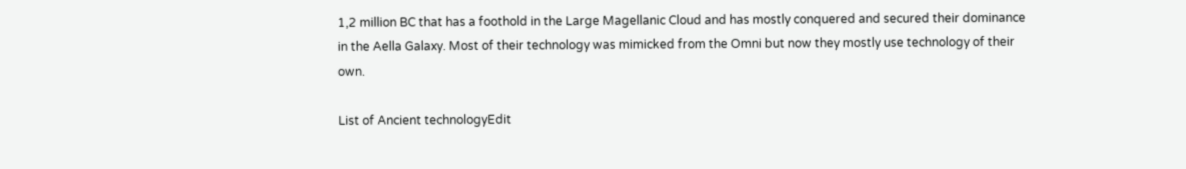1,2 million BC that has a foothold in the Large Magellanic Cloud and has mostly conquered and secured their dominance in the Aella Galaxy. Most of their technology was mimicked from the Omni but now they mostly use technology of their own.

List of Ancient technologyEdit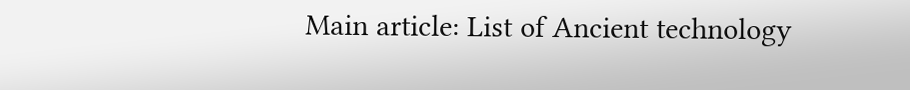Main article: List of Ancient technology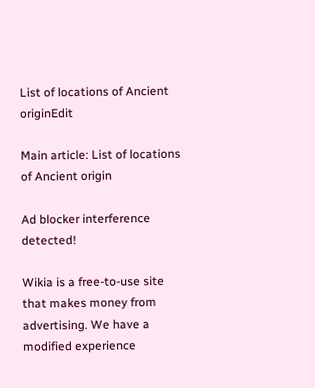List of locations of Ancient originEdit

Main article: List of locations of Ancient origin

Ad blocker interference detected!

Wikia is a free-to-use site that makes money from advertising. We have a modified experience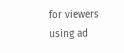for viewers using ad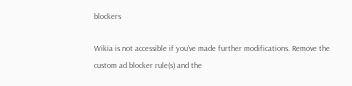blockers

Wikia is not accessible if you’ve made further modifications. Remove the custom ad blocker rule(s) and the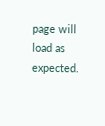page will load as expected.